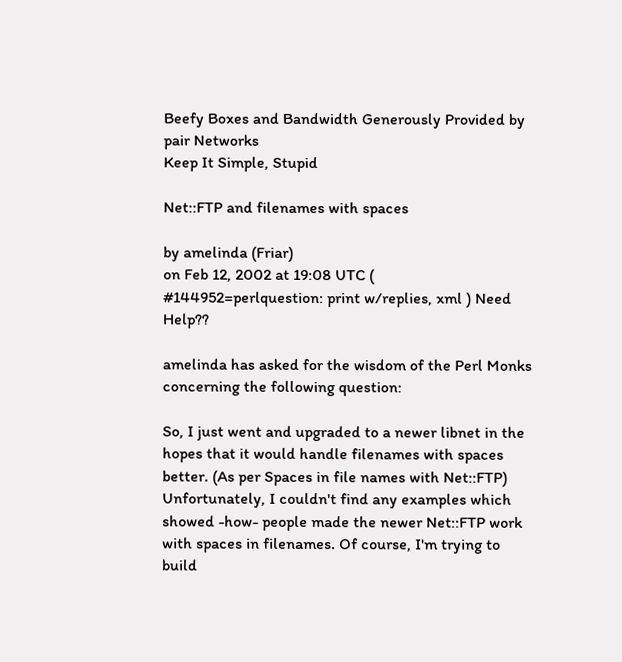Beefy Boxes and Bandwidth Generously Provided by pair Networks
Keep It Simple, Stupid

Net::FTP and filenames with spaces

by amelinda (Friar)
on Feb 12, 2002 at 19:08 UTC ( #144952=perlquestion: print w/replies, xml ) Need Help??

amelinda has asked for the wisdom of the Perl Monks concerning the following question:

So, I just went and upgraded to a newer libnet in the hopes that it would handle filenames with spaces better. (As per Spaces in file names with Net::FTP) Unfortunately, I couldn't find any examples which showed -how- people made the newer Net::FTP work with spaces in filenames. Of course, I'm trying to build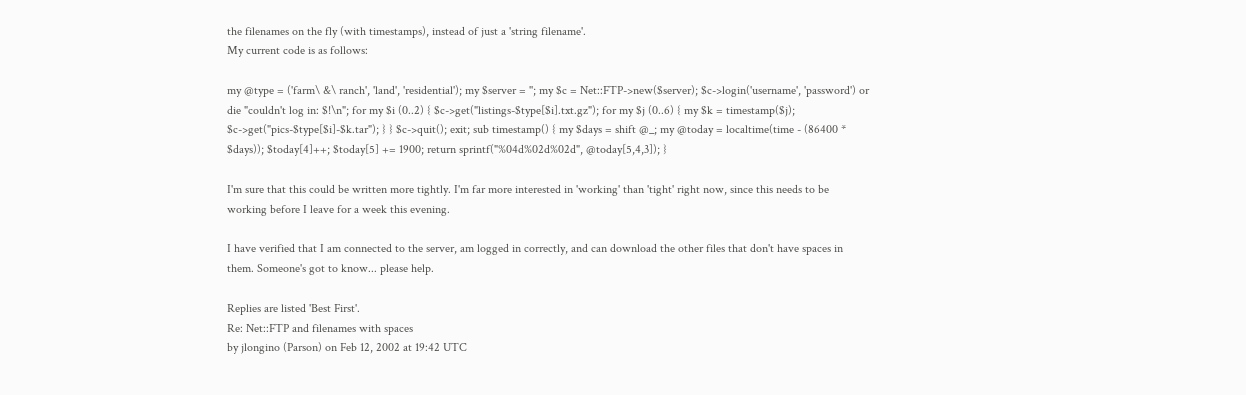the filenames on the fly (with timestamps), instead of just a 'string filename'.
My current code is as follows:

my @type = ('farm\ &\ ranch', 'land', 'residential'); my $server = ''; my $c = Net::FTP->new($server); $c->login('username', 'password') or die "couldn't log in: $!\n"; for my $i (0..2) { $c->get("listings-$type[$i].txt.gz"); for my $j (0..6) { my $k = timestamp($j); $c->get("pics-$type[$i]-$k.tar"); } } $c->quit(); exit; sub timestamp() { my $days = shift @_; my @today = localtime(time - (86400 * $days)); $today[4]++; $today[5] += 1900; return sprintf("%04d%02d%02d", @today[5,4,3]); }

I'm sure that this could be written more tightly. I'm far more interested in 'working' than 'tight' right now, since this needs to be working before I leave for a week this evening.

I have verified that I am connected to the server, am logged in correctly, and can download the other files that don't have spaces in them. Someone's got to know... please help.

Replies are listed 'Best First'.
Re: Net::FTP and filenames with spaces
by jlongino (Parson) on Feb 12, 2002 at 19:42 UTC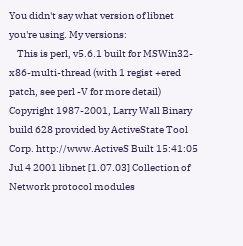You didn't say what version of libnet you're using. My versions:
    This is perl, v5.6.1 built for MSWin32-x86-multi-thread (with 1 regist +ered patch, see perl -V for more detail) Copyright 1987-2001, Larry Wall Binary build 628 provided by ActiveState Tool Corp. http://www.ActiveS Built 15:41:05 Jul 4 2001 libnet [1.07.03] Collection of Network protocol modules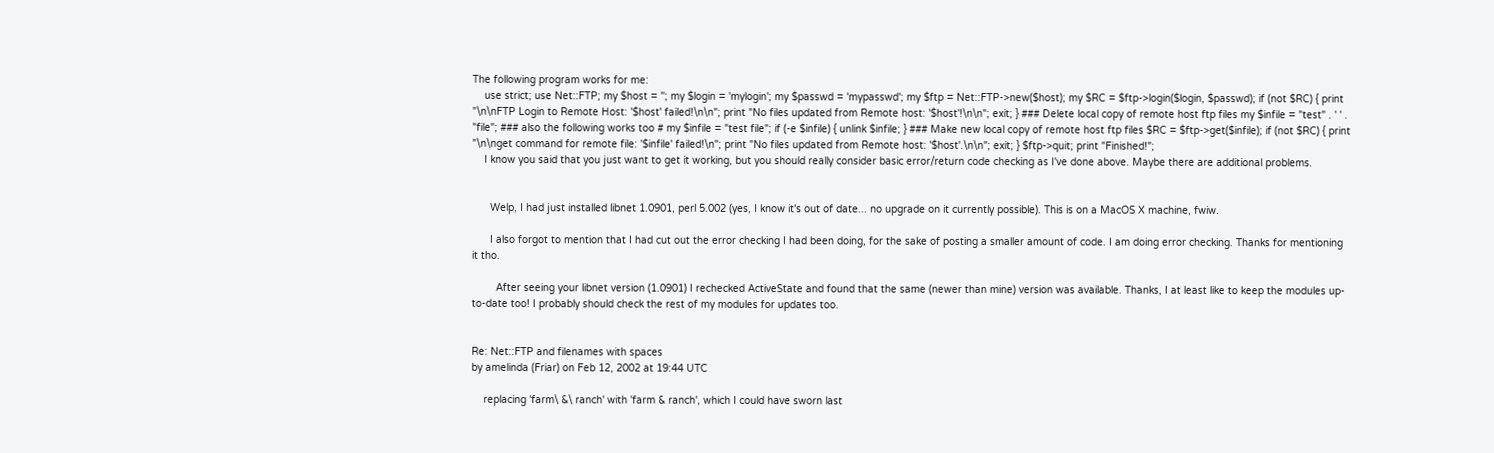The following program works for me:
    use strict; use Net::FTP; my $host = ''; my $login = 'mylogin'; my $passwd = 'mypasswd'; my $ftp = Net::FTP->new($host); my $RC = $ftp->login($login, $passwd); if (not $RC) { print "\n\nFTP Login to Remote Host: '$host' failed!\n\n"; print "No files updated from Remote host: '$host'!\n\n"; exit; } ### Delete local copy of remote host ftp files my $infile = "test" . ' ' . "file"; ### also the following works too # my $infile = "test file"; if (-e $infile) { unlink $infile; } ### Make new local copy of remote host ftp files $RC = $ftp->get($infile); if (not $RC) { print "\n\nget command for remote file: '$infile' failed!\n"; print "No files updated from Remote host: '$host'.\n\n"; exit; } $ftp->quit; print "Finished!";
    I know you said that you just want to get it working, but you should really consider basic error/return code checking as I've done above. Maybe there are additional problems.


      Welp, I had just installed libnet 1.0901, perl 5.002 (yes, I know it's out of date... no upgrade on it currently possible). This is on a MacOS X machine, fwiw.

      I also forgot to mention that I had cut out the error checking I had been doing, for the sake of posting a smaller amount of code. I am doing error checking. Thanks for mentioning it tho.

        After seeing your libnet version (1.0901) I rechecked ActiveState and found that the same (newer than mine) version was available. Thanks, I at least like to keep the modules up-to-date too! I probably should check the rest of my modules for updates too.


Re: Net::FTP and filenames with spaces
by amelinda (Friar) on Feb 12, 2002 at 19:44 UTC

    replacing 'farm\ &\ ranch' with 'farm & ranch', which I could have sworn last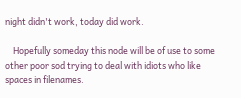night didn't work, today did work.

    Hopefully someday this node will be of use to some other poor sod trying to deal with idiots who like spaces in filenames.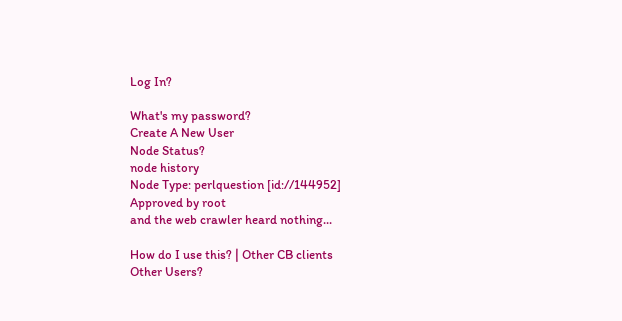Log In?

What's my password?
Create A New User
Node Status?
node history
Node Type: perlquestion [id://144952]
Approved by root
and the web crawler heard nothing...

How do I use this? | Other CB clients
Other Users?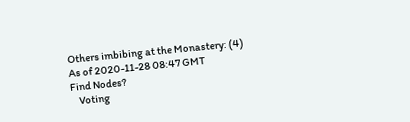Others imbibing at the Monastery: (4)
As of 2020-11-28 08:47 GMT
Find Nodes?
    Voting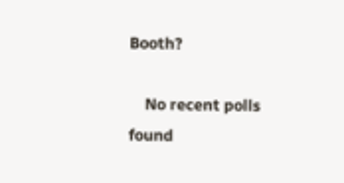Booth?

    No recent polls found